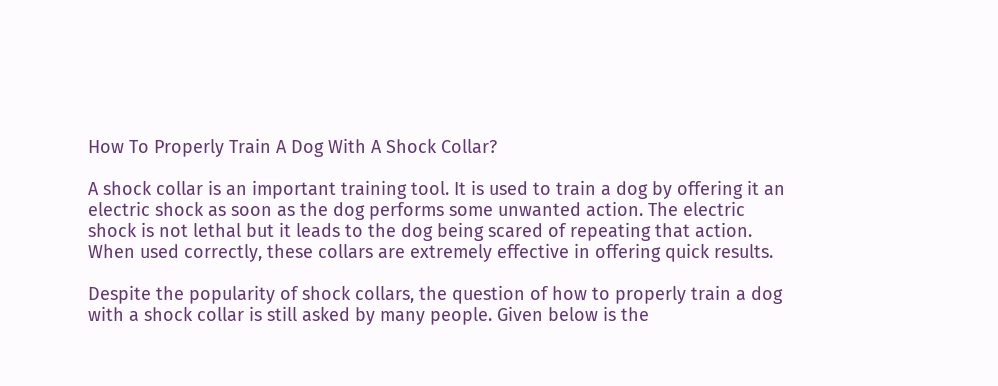How To Properly Train A Dog With A Shock Collar?

A shock collar is an important training tool. It is used to train a dog by offering it an electric shock as soon as the dog performs some unwanted action. The electric shock is not lethal but it leads to the dog being scared of repeating that action. When used correctly, these collars are extremely effective in offering quick results.

Despite the popularity of shock collars, the question of how to properly train a dog with a shock collar is still asked by many people. Given below is the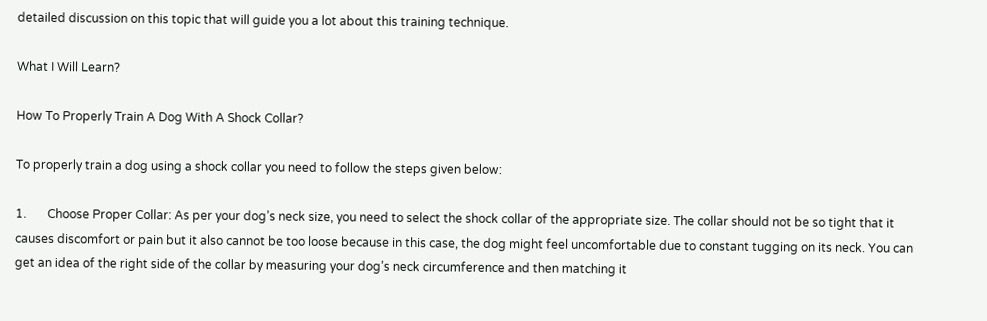detailed discussion on this topic that will guide you a lot about this training technique.

What I Will Learn?

How To Properly Train A Dog With A Shock Collar?

To properly train a dog using a shock collar you need to follow the steps given below:

1.       Choose Proper Collar: As per your dog’s neck size, you need to select the shock collar of the appropriate size. The collar should not be so tight that it causes discomfort or pain but it also cannot be too loose because in this case, the dog might feel uncomfortable due to constant tugging on its neck. You can get an idea of the right side of the collar by measuring your dog’s neck circumference and then matching it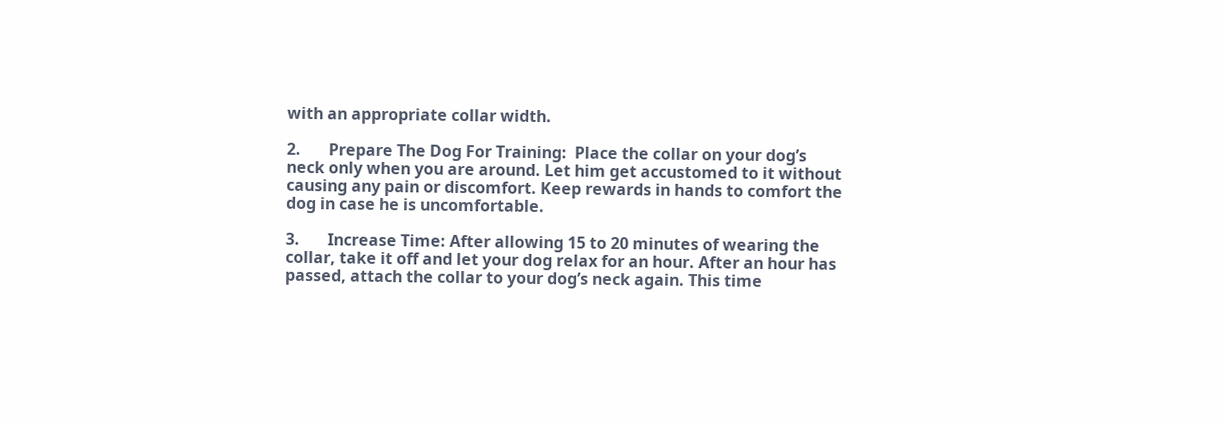with an appropriate collar width.

2.       Prepare The Dog For Training:  Place the collar on your dog’s neck only when you are around. Let him get accustomed to it without causing any pain or discomfort. Keep rewards in hands to comfort the dog in case he is uncomfortable.

3.       Increase Time: After allowing 15 to 20 minutes of wearing the collar, take it off and let your dog relax for an hour. After an hour has passed, attach the collar to your dog’s neck again. This time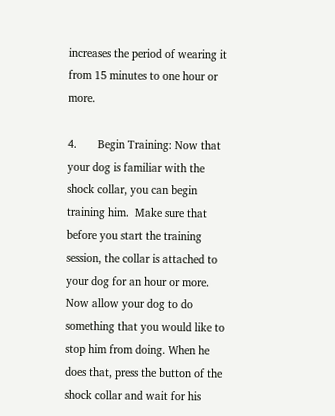increases the period of wearing it from 15 minutes to one hour or more.

4.       Begin Training: Now that your dog is familiar with the shock collar, you can begin training him.  Make sure that before you start the training session, the collar is attached to your dog for an hour or more. Now allow your dog to do something that you would like to stop him from doing. When he does that, press the button of the shock collar and wait for his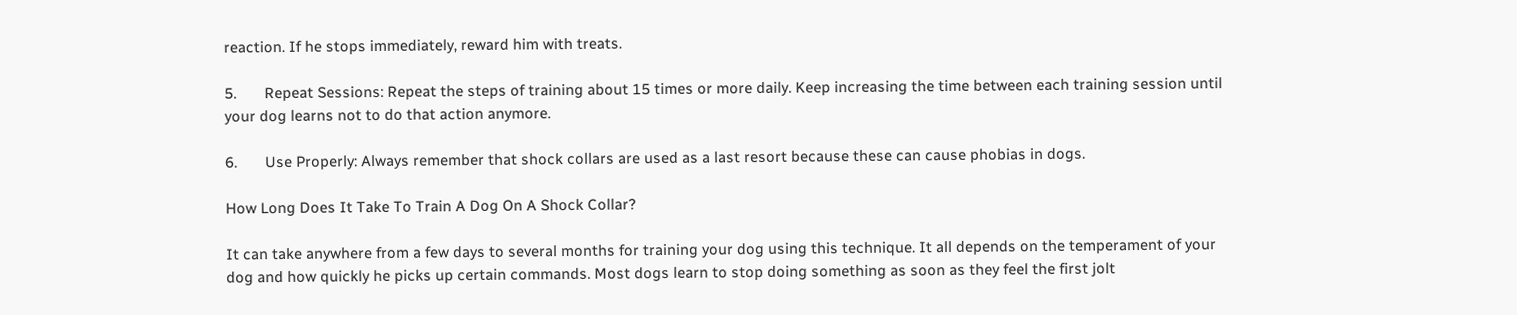reaction. If he stops immediately, reward him with treats.

5.       Repeat Sessions: Repeat the steps of training about 15 times or more daily. Keep increasing the time between each training session until your dog learns not to do that action anymore.

6.       Use Properly: Always remember that shock collars are used as a last resort because these can cause phobias in dogs.

How Long Does It Take To Train A Dog On A Shock Collar?

It can take anywhere from a few days to several months for training your dog using this technique. It all depends on the temperament of your dog and how quickly he picks up certain commands. Most dogs learn to stop doing something as soon as they feel the first jolt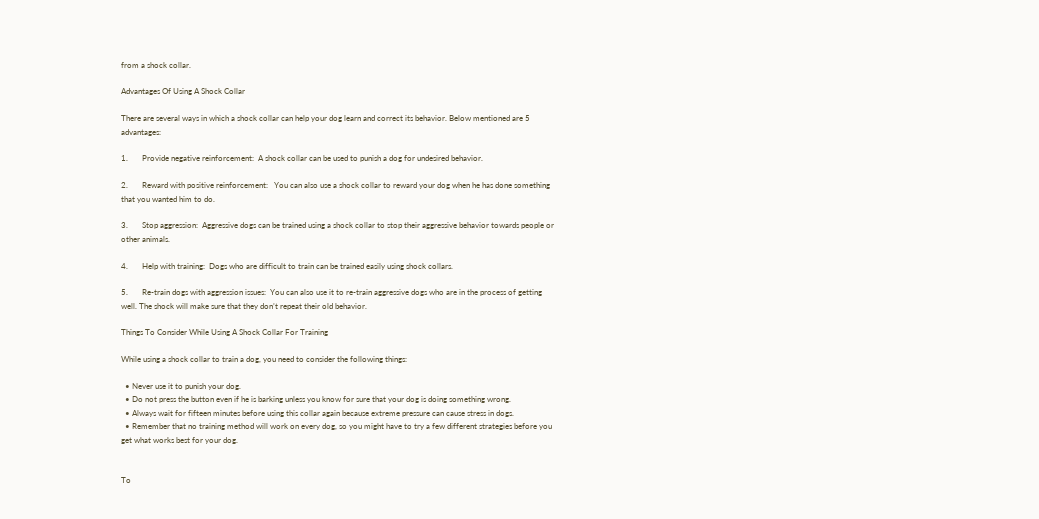from a shock collar.

Advantages Of Using A Shock Collar

There are several ways in which a shock collar can help your dog learn and correct its behavior. Below mentioned are 5 advantages:

1.       Provide negative reinforcement:  A shock collar can be used to punish a dog for undesired behavior.

2.       Reward with positive reinforcement:   You can also use a shock collar to reward your dog when he has done something that you wanted him to do.

3.       Stop aggression:  Aggressive dogs can be trained using a shock collar to stop their aggressive behavior towards people or other animals.

4.       Help with training:  Dogs who are difficult to train can be trained easily using shock collars.

5.       Re-train dogs with aggression issues:  You can also use it to re-train aggressive dogs who are in the process of getting well. The shock will make sure that they don’t repeat their old behavior.

Things To Consider While Using A Shock Collar For Training

While using a shock collar to train a dog, you need to consider the following things:

  • Never use it to punish your dog.
  • Do not press the button even if he is barking unless you know for sure that your dog is doing something wrong.
  • Always wait for fifteen minutes before using this collar again because extreme pressure can cause stress in dogs.
  • Remember that no training method will work on every dog, so you might have to try a few different strategies before you get what works best for your dog.


To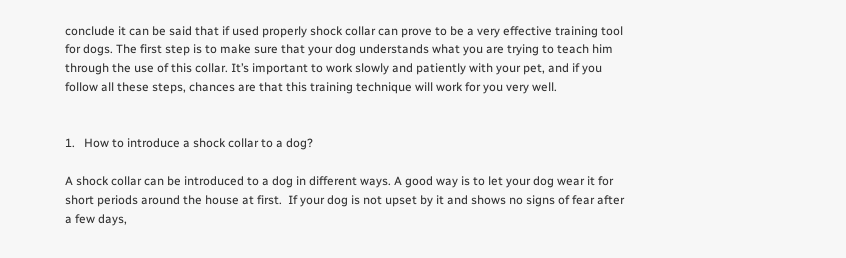conclude it can be said that if used properly shock collar can prove to be a very effective training tool for dogs. The first step is to make sure that your dog understands what you are trying to teach him through the use of this collar. It’s important to work slowly and patiently with your pet, and if you follow all these steps, chances are that this training technique will work for you very well.


1.   How to introduce a shock collar to a dog?

A shock collar can be introduced to a dog in different ways. A good way is to let your dog wear it for short periods around the house at first.  If your dog is not upset by it and shows no signs of fear after a few days,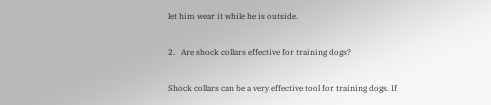let him wear it while he is outside.

2.   Are shock collars effective for training dogs?

Shock collars can be a very effective tool for training dogs. If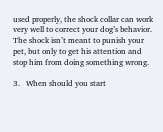used properly, the shock collar can work very well to correct your dog’s behavior. The shock isn’t meant to punish your pet, but only to get his attention and stop him from doing something wrong.

3.   When should you start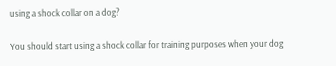using a shock collar on a dog?

You should start using a shock collar for training purposes when your dog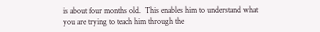is about four months old.  This enables him to understand what you are trying to teach him through the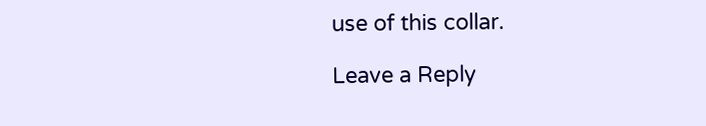use of this collar.

Leave a Reply